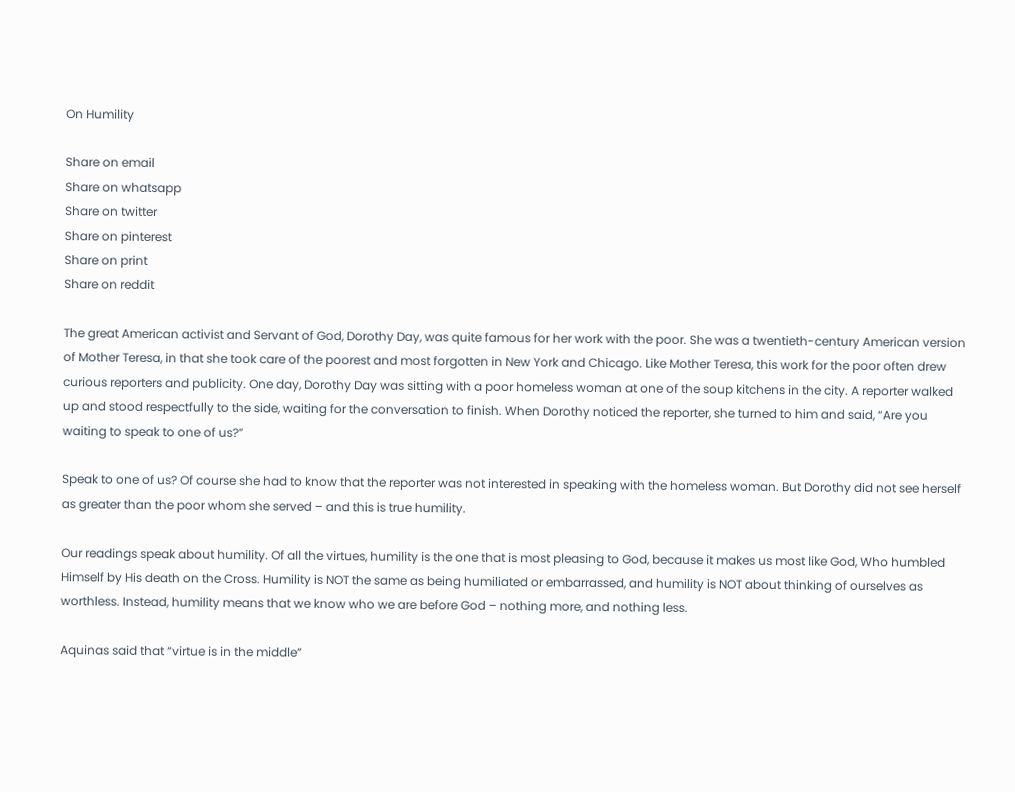On Humility

Share on email
Share on whatsapp
Share on twitter
Share on pinterest
Share on print
Share on reddit

The great American activist and Servant of God, Dorothy Day, was quite famous for her work with the poor. She was a twentieth-century American version of Mother Teresa, in that she took care of the poorest and most forgotten in New York and Chicago. Like Mother Teresa, this work for the poor often drew curious reporters and publicity. One day, Dorothy Day was sitting with a poor homeless woman at one of the soup kitchens in the city. A reporter walked up and stood respectfully to the side, waiting for the conversation to finish. When Dorothy noticed the reporter, she turned to him and said, “Are you waiting to speak to one of us?”

Speak to one of us? Of course she had to know that the reporter was not interested in speaking with the homeless woman. But Dorothy did not see herself as greater than the poor whom she served – and this is true humility.

Our readings speak about humility. Of all the virtues, humility is the one that is most pleasing to God, because it makes us most like God, Who humbled Himself by His death on the Cross. Humility is NOT the same as being humiliated or embarrassed, and humility is NOT about thinking of ourselves as worthless. Instead, humility means that we know who we are before God – nothing more, and nothing less.

Aquinas said that “virtue is in the middle”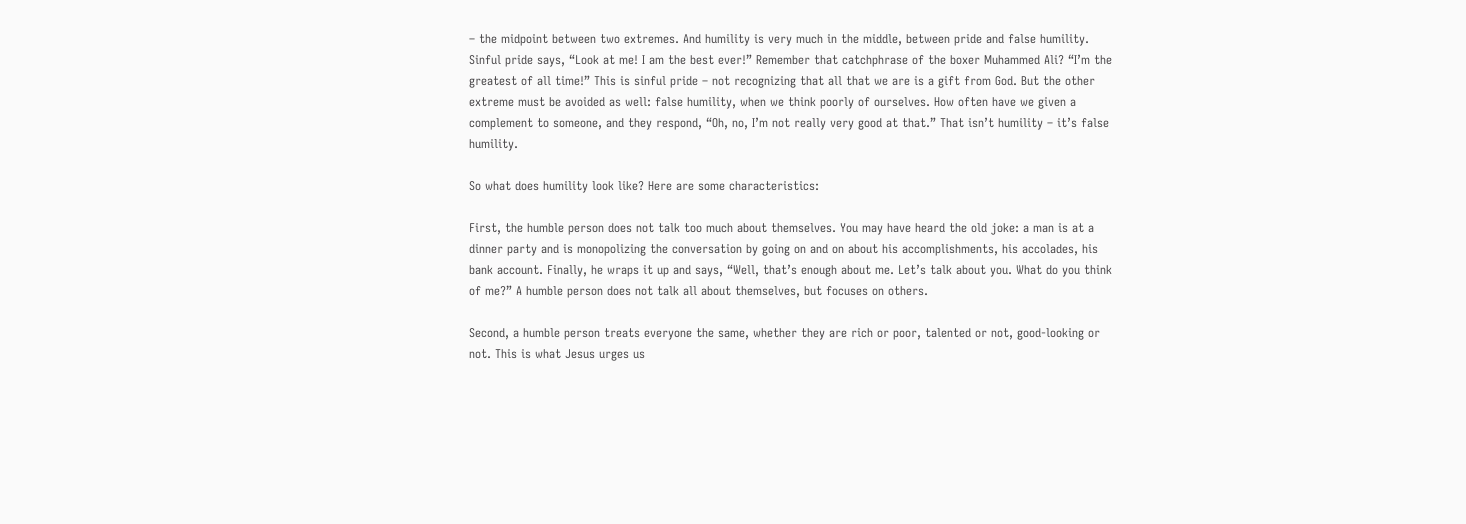– the midpoint between two extremes. And humility is very much in the middle, between pride and false humility. Sinful pride says, “Look at me! I am the best ever!” Remember that catchphrase of the boxer Muhammed Ali? “I’m the greatest of all time!” This is sinful pride – not recognizing that all that we are is a gift from God. But the other extreme must be avoided as well: false humility, when we think poorly of ourselves. How often have we given a complement to someone, and they respond, “Oh, no, I’m not really very good at that.” That isn’t humility – it’s false humility.

So what does humility look like? Here are some characteristics:

First, the humble person does not talk too much about themselves. You may have heard the old joke: a man is at a dinner party and is monopolizing the conversation by going on and on about his accomplishments, his accolades, his bank account. Finally, he wraps it up and says, “Well, that’s enough about me. Let’s talk about you. What do you think of me?” A humble person does not talk all about themselves, but focuses on others.

Second, a humble person treats everyone the same, whether they are rich or poor, talented or not, good-looking or not. This is what Jesus urges us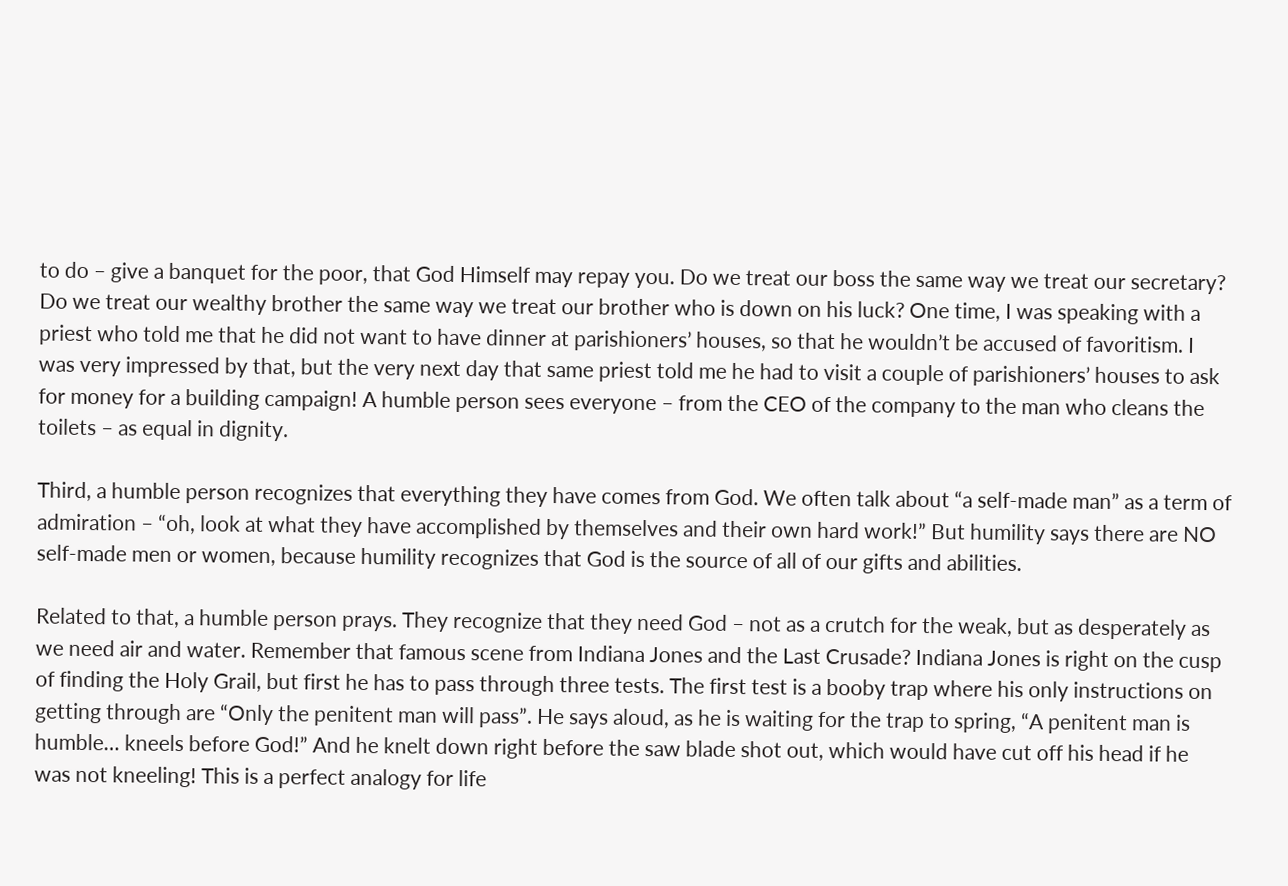to do – give a banquet for the poor, that God Himself may repay you. Do we treat our boss the same way we treat our secretary? Do we treat our wealthy brother the same way we treat our brother who is down on his luck? One time, I was speaking with a priest who told me that he did not want to have dinner at parishioners’ houses, so that he wouldn’t be accused of favoritism. I was very impressed by that, but the very next day that same priest told me he had to visit a couple of parishioners’ houses to ask for money for a building campaign! A humble person sees everyone – from the CEO of the company to the man who cleans the toilets – as equal in dignity.

Third, a humble person recognizes that everything they have comes from God. We often talk about “a self-made man” as a term of admiration – “oh, look at what they have accomplished by themselves and their own hard work!” But humility says there are NO self-made men or women, because humility recognizes that God is the source of all of our gifts and abilities.

Related to that, a humble person prays. They recognize that they need God – not as a crutch for the weak, but as desperately as we need air and water. Remember that famous scene from Indiana Jones and the Last Crusade? Indiana Jones is right on the cusp of finding the Holy Grail, but first he has to pass through three tests. The first test is a booby trap where his only instructions on getting through are “Only the penitent man will pass”. He says aloud, as he is waiting for the trap to spring, “A penitent man is humble… kneels before God!” And he knelt down right before the saw blade shot out, which would have cut off his head if he was not kneeling! This is a perfect analogy for life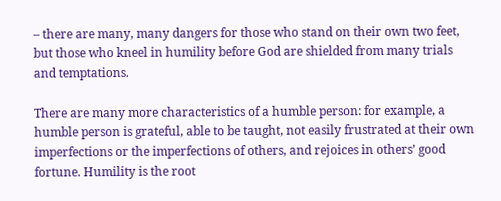– there are many, many dangers for those who stand on their own two feet, but those who kneel in humility before God are shielded from many trials and temptations.

There are many more characteristics of a humble person: for example, a humble person is grateful, able to be taught, not easily frustrated at their own imperfections or the imperfections of others, and rejoices in others’ good fortune. Humility is the root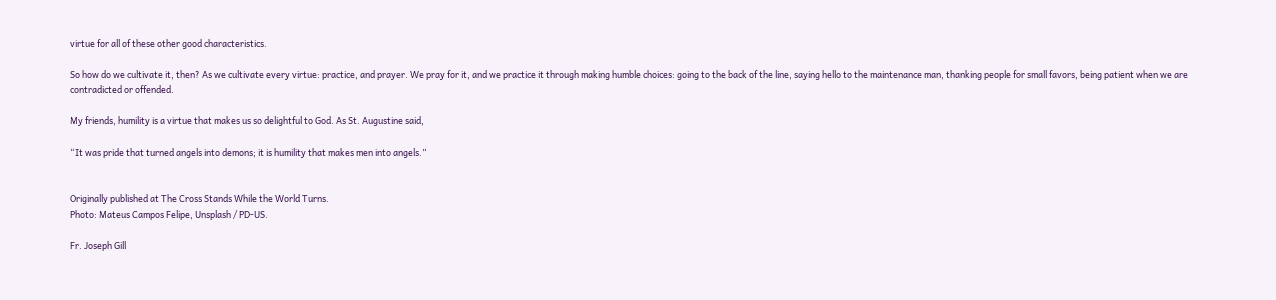virtue for all of these other good characteristics.

So how do we cultivate it, then? As we cultivate every virtue: practice, and prayer. We pray for it, and we practice it through making humble choices: going to the back of the line, saying hello to the maintenance man, thanking people for small favors, being patient when we are contradicted or offended.

My friends, humility is a virtue that makes us so delightful to God. As St. Augustine said,

“It was pride that turned angels into demons; it is humility that makes men into angels.”


Originally published at The Cross Stands While the World Turns.
Photo: Mateus Campos Felipe, Unsplash / PD-US.

Fr. Joseph Gill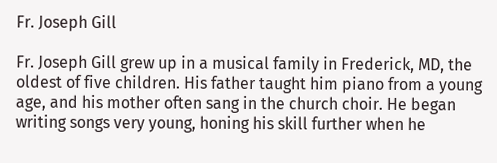Fr. Joseph Gill

Fr. Joseph Gill grew up in a musical family in Frederick, MD, the oldest of five children. His father taught him piano from a young age, and his mother often sang in the church choir. He began writing songs very young, honing his skill further when he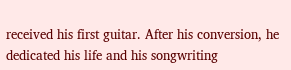received his first guitar. After his conversion, he dedicated his life and his songwriting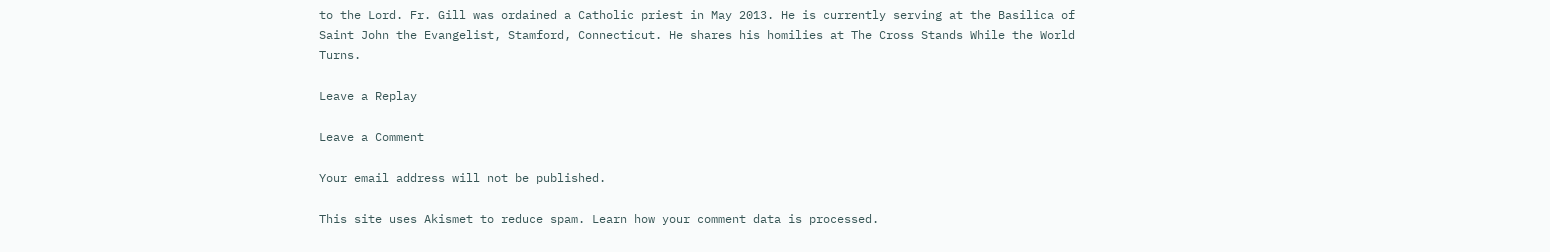to the Lord. Fr. Gill was ordained a Catholic priest in May 2013. He is currently serving at the Basilica of Saint John the Evangelist, Stamford, Connecticut. He shares his homilies at The Cross Stands While the World Turns.

Leave a Replay

Leave a Comment

Your email address will not be published.

This site uses Akismet to reduce spam. Learn how your comment data is processed.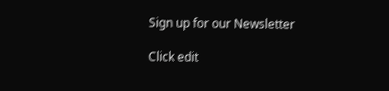Sign up for our Newsletter

Click edit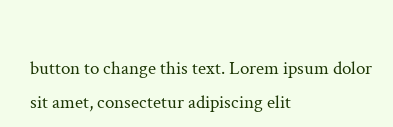button to change this text. Lorem ipsum dolor sit amet, consectetur adipiscing elit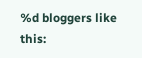%d bloggers like this: